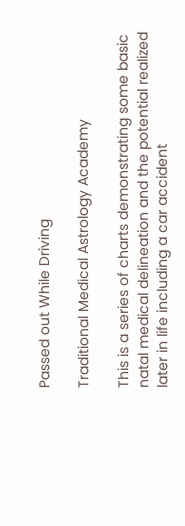Passed out While Driving

Traditional Medical Astrology Academy

This is a series of charts demonstrating some basic natal medical delineation and the potential realized later in life including a car accident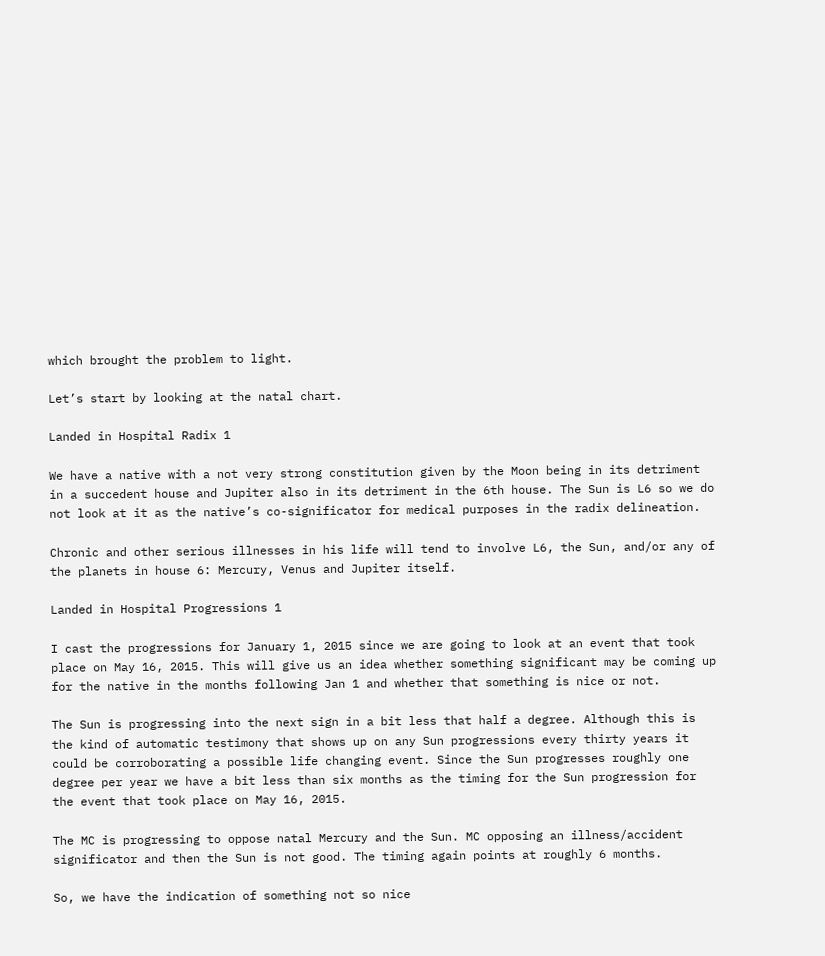which brought the problem to light.

Let’s start by looking at the natal chart.

Landed in Hospital Radix 1

We have a native with a not very strong constitution given by the Moon being in its detriment in a succedent house and Jupiter also in its detriment in the 6th house. The Sun is L6 so we do not look at it as the native’s co-significator for medical purposes in the radix delineation.

Chronic and other serious illnesses in his life will tend to involve L6, the Sun, and/or any of the planets in house 6: Mercury, Venus and Jupiter itself.

Landed in Hospital Progressions 1

I cast the progressions for January 1, 2015 since we are going to look at an event that took place on May 16, 2015. This will give us an idea whether something significant may be coming up for the native in the months following Jan 1 and whether that something is nice or not.

The Sun is progressing into the next sign in a bit less that half a degree. Although this is the kind of automatic testimony that shows up on any Sun progressions every thirty years it could be corroborating a possible life changing event. Since the Sun progresses roughly one degree per year we have a bit less than six months as the timing for the Sun progression for the event that took place on May 16, 2015.

The MC is progressing to oppose natal Mercury and the Sun. MC opposing an illness/accident significator and then the Sun is not good. The timing again points at roughly 6 months.

So, we have the indication of something not so nice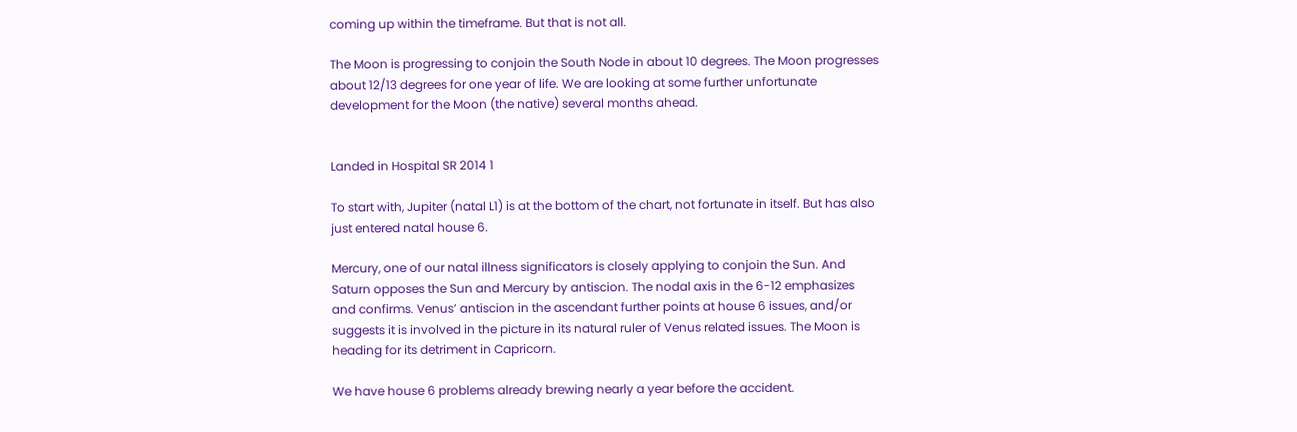coming up within the timeframe. But that is not all.

The Moon is progressing to conjoin the South Node in about 10 degrees. The Moon progresses about 12/13 degrees for one year of life. We are looking at some further unfortunate development for the Moon (the native) several months ahead.


Landed in Hospital SR 2014 1

To start with, Jupiter (natal L1) is at the bottom of the chart, not fortunate in itself. But has also just entered natal house 6.

Mercury, one of our natal illness significators is closely applying to conjoin the Sun. And Saturn opposes the Sun and Mercury by antiscion. The nodal axis in the 6-12 emphasizes and confirms. Venus’ antiscion in the ascendant further points at house 6 issues, and/or suggests it is involved in the picture in its natural ruler of Venus related issues. The Moon is heading for its detriment in Capricorn.

We have house 6 problems already brewing nearly a year before the accident.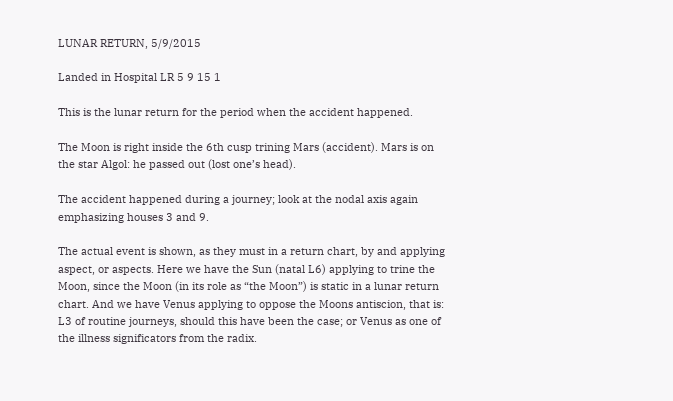LUNAR RETURN, 5/9/2015

Landed in Hospital LR 5 9 15 1

This is the lunar return for the period when the accident happened.

The Moon is right inside the 6th cusp trining Mars (accident). Mars is on the star Algol: he passed out (lost one’s head).

The accident happened during a journey; look at the nodal axis again emphasizing houses 3 and 9.

The actual event is shown, as they must in a return chart, by and applying aspect, or aspects. Here we have the Sun (natal L6) applying to trine the Moon, since the Moon (in its role as “the Moon”) is static in a lunar return chart. And we have Venus applying to oppose the Moons antiscion, that is: L3 of routine journeys, should this have been the case; or Venus as one of the illness significators from the radix.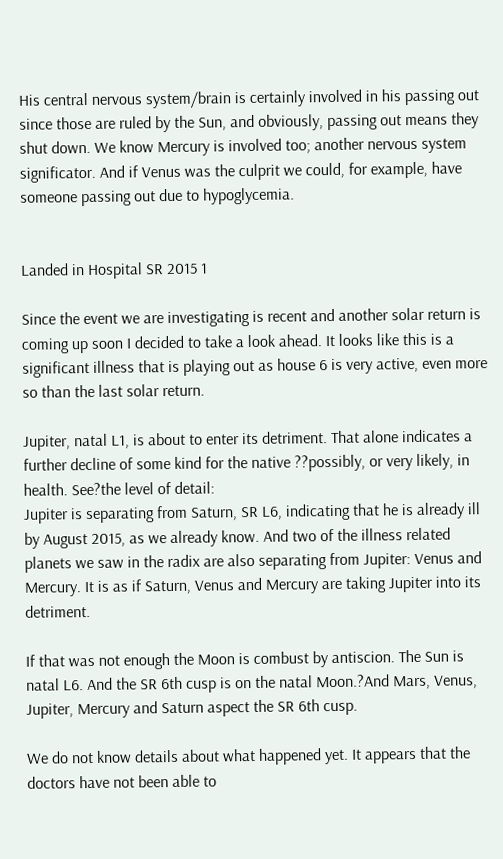His central nervous system/brain is certainly involved in his passing out since those are ruled by the Sun, and obviously, passing out means they shut down. We know Mercury is involved too; another nervous system significator. And if Venus was the culprit we could, for example, have someone passing out due to hypoglycemia.


Landed in Hospital SR 2015 1

Since the event we are investigating is recent and another solar return is coming up soon I decided to take a look ahead. It looks like this is a significant illness that is playing out as house 6 is very active, even more so than the last solar return.

Jupiter, natal L1, is about to enter its detriment. That alone indicates a further decline of some kind for the native ??possibly, or very likely, in health. See?the level of detail:
Jupiter is separating from Saturn, SR L6, indicating that he is already ill by August 2015, as we already know. And two of the illness related planets we saw in the radix are also separating from Jupiter: Venus and Mercury. It is as if Saturn, Venus and Mercury are taking Jupiter into its detriment.

If that was not enough the Moon is combust by antiscion. The Sun is natal L6. And the SR 6th cusp is on the natal Moon.?And Mars, Venus, Jupiter, Mercury and Saturn aspect the SR 6th cusp.

We do not know details about what happened yet. It appears that the doctors have not been able to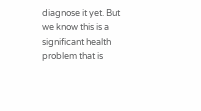diagnose it yet. But we know this is a significant health problem that is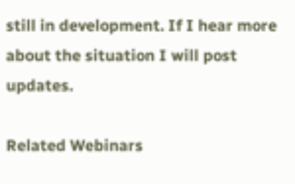still in development. If I hear more about the situation I will post updates.

Related Webinars